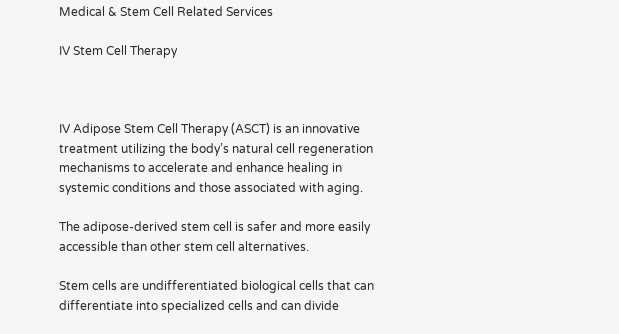Medical & Stem Cell Related Services

IV Stem Cell Therapy



IV Adipose Stem Cell Therapy (ASCT) is an innovative treatment utilizing the body’s natural cell regeneration mechanisms to accelerate and enhance healing in systemic conditions and those associated with aging.

The adipose-derived stem cell is safer and more easily accessible than other stem cell alternatives.

Stem cells are undifferentiated biological cells that can differentiate into specialized cells and can divide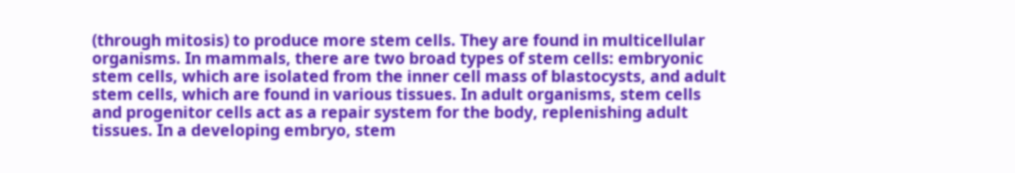(through mitosis) to produce more stem cells. They are found in multicellular organisms. In mammals, there are two broad types of stem cells: embryonic stem cells, which are isolated from the inner cell mass of blastocysts, and adult stem cells, which are found in various tissues. In adult organisms, stem cells and progenitor cells act as a repair system for the body, replenishing adult tissues. In a developing embryo, stem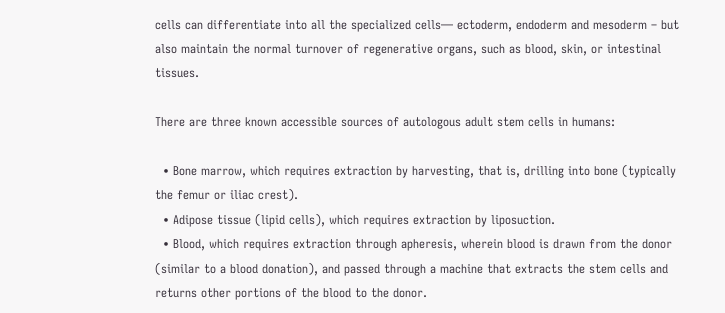cells can differentiate into all the specialized cells— ectoderm, endoderm and mesoderm – but also maintain the normal turnover of regenerative organs, such as blood, skin, or intestinal tissues.

There are three known accessible sources of autologous adult stem cells in humans:

  • Bone marrow, which requires extraction by harvesting, that is, drilling into bone (typically the femur or iliac crest).
  • Adipose tissue (lipid cells), which requires extraction by liposuction.
  • Blood, which requires extraction through apheresis, wherein blood is drawn from the donor (similar to a blood donation), and passed through a machine that extracts the stem cells and returns other portions of the blood to the donor.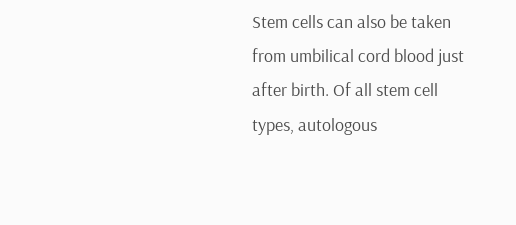Stem cells can also be taken from umbilical cord blood just after birth. Of all stem cell types, autologous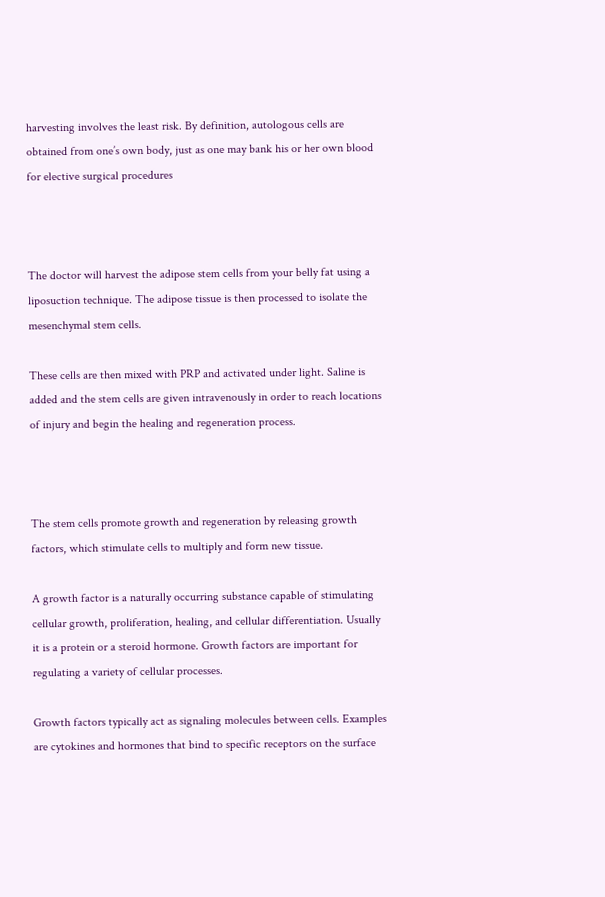harvesting involves the least risk. By definition, autologous cells are obtained from one’s own body, just as one may bank his or her own blood for elective surgical procedures



The doctor will harvest the adipose stem cells from your belly fat using a liposuction technique. The adipose tissue is then processed to isolate the mesenchymal stem cells.

These cells are then mixed with PRP and activated under light. Saline is added and the stem cells are given intravenously in order to reach locations of injury and begin the healing and regeneration process.



The stem cells promote growth and regeneration by releasing growth factors, which stimulate cells to multiply and form new tissue.

A growth factor is a naturally occurring substance capable of stimulating cellular growth, proliferation, healing, and cellular differentiation. Usually it is a protein or a steroid hormone. Growth factors are important for regulating a variety of cellular processes.

Growth factors typically act as signaling molecules between cells. Examples are cytokines and hormones that bind to specific receptors on the surface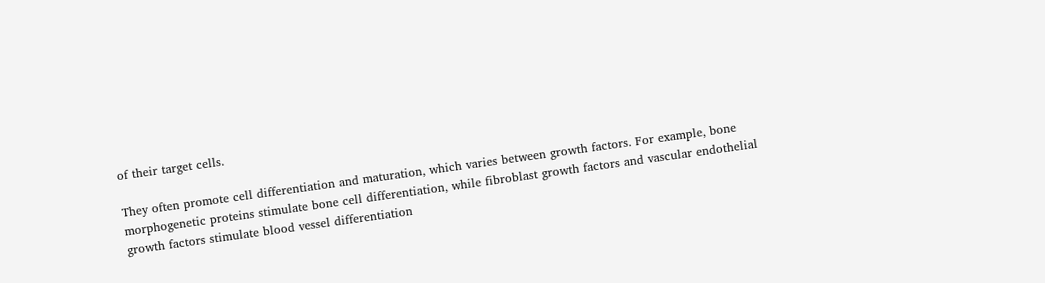of their target cells.

They often promote cell differentiation and maturation, which varies between growth factors. For example, bone morphogenetic proteins stimulate bone cell differentiation, while fibroblast growth factors and vascular endothelial growth factors stimulate blood vessel differentiation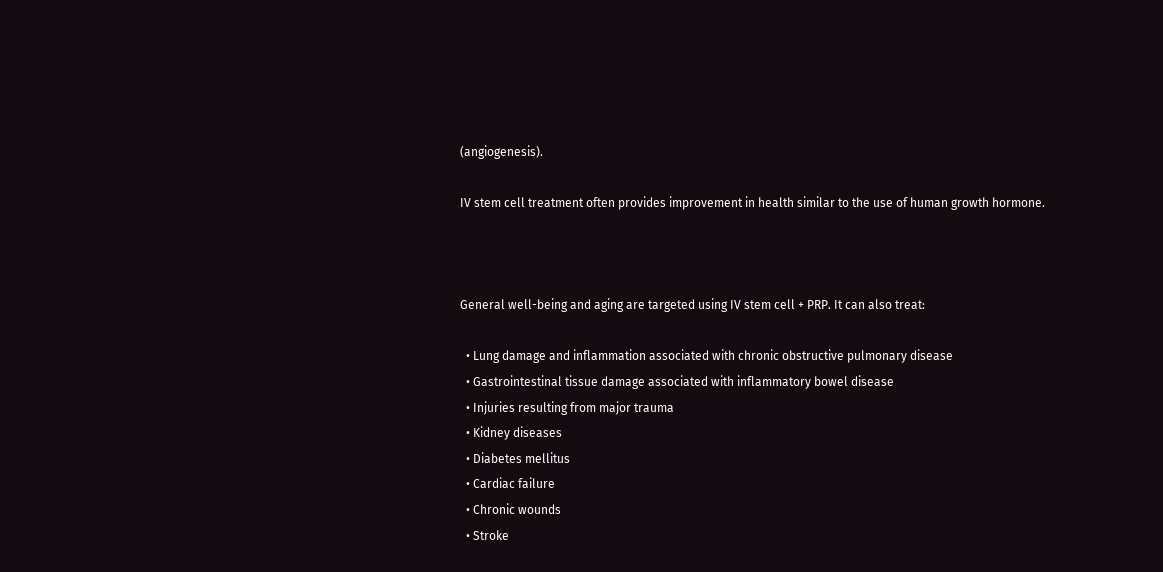(angiogenesis).

IV stem cell treatment often provides improvement in health similar to the use of human growth hormone.



General well-being and aging are targeted using IV stem cell + PRP. It can also treat:

  • Lung damage and inflammation associated with chronic obstructive pulmonary disease
  • Gastrointestinal tissue damage associated with inflammatory bowel disease
  • Injuries resulting from major trauma
  • Kidney diseases
  • Diabetes mellitus
  • Cardiac failure
  • Chronic wounds
  • Stroke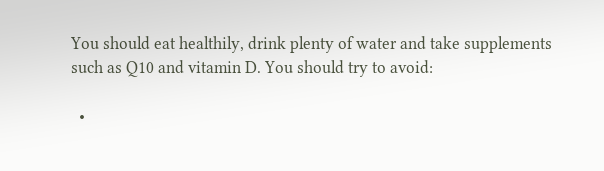You should eat healthily, drink plenty of water and take supplements such as Q10 and vitamin D. You should try to avoid:

  •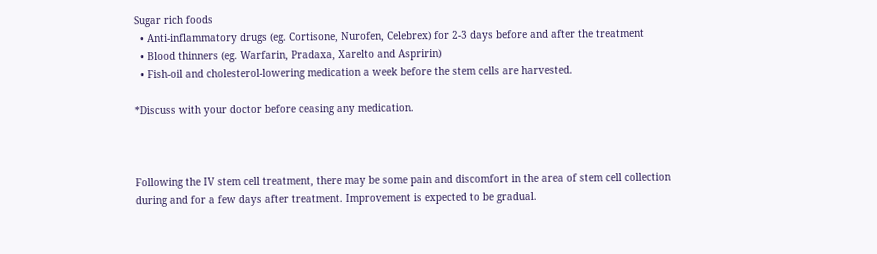Sugar rich foods
  • Anti-inflammatory drugs (eg. Cortisone, Nurofen, Celebrex) for 2-3 days before and after the treatment
  • Blood thinners (eg. Warfarin, Pradaxa, Xarelto and Aspririn)
  • Fish-oil and cholesterol-lowering medication a week before the stem cells are harvested.

*Discuss with your doctor before ceasing any medication.



Following the IV stem cell treatment, there may be some pain and discomfort in the area of stem cell collection during and for a few days after treatment. Improvement is expected to be gradual.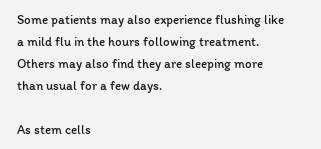Some patients may also experience flushing like a mild flu in the hours following treatment. Others may also find they are sleeping more than usual for a few days.

As stem cells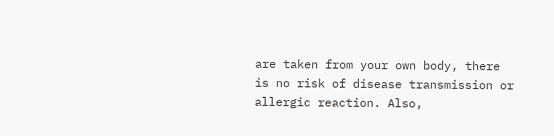are taken from your own body, there is no risk of disease transmission or allergic reaction. Also,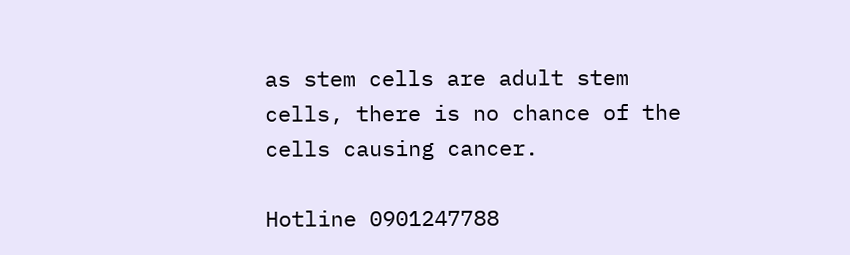as stem cells are adult stem cells, there is no chance of the cells causing cancer.

Hotline 0901247788